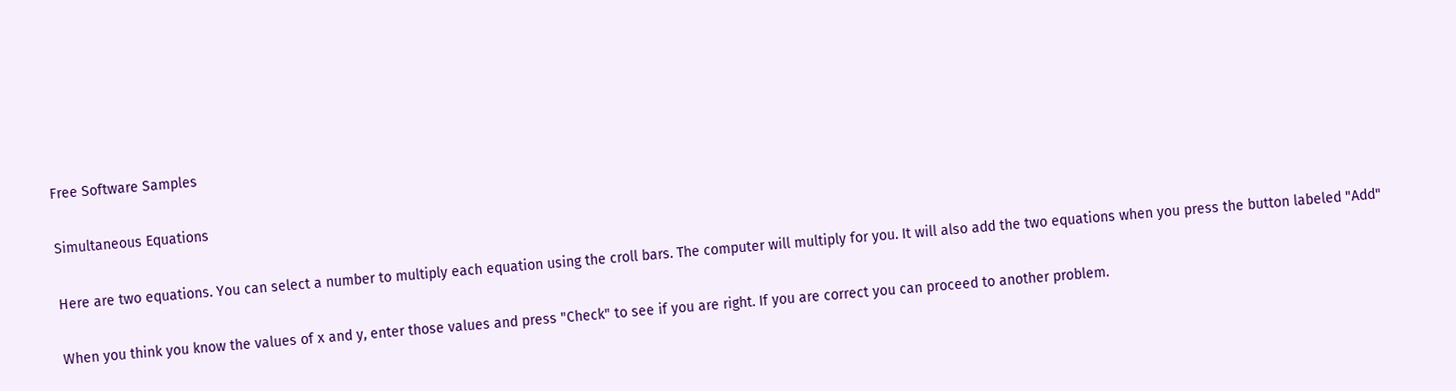Free Software Samples

Simultaneous Equations

Here are two equations. You can select a number to multiply each equation using the croll bars. The computer will multiply for you. It will also add the two equations when you press the button labeled "Add"

When you think you know the values of x and y, enter those values and press "Check" to see if you are right. If you are correct you can proceed to another problem.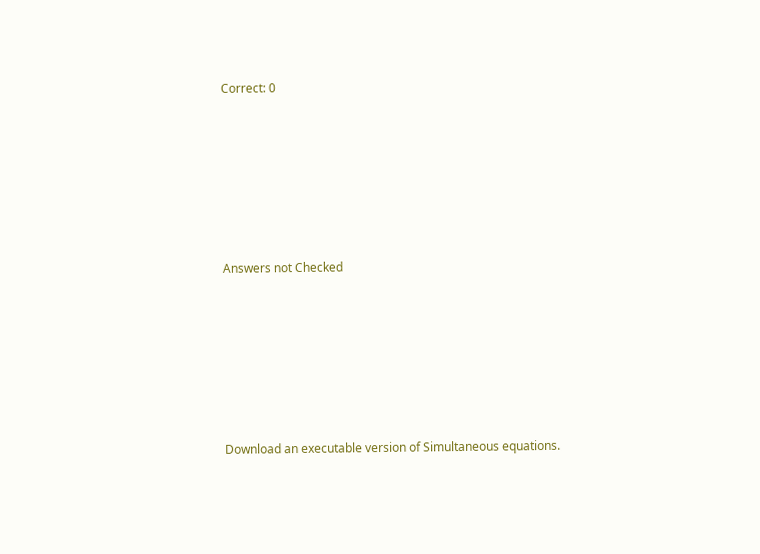Correct: 0






Answers not Checked






Download an executable version of Simultaneous equations.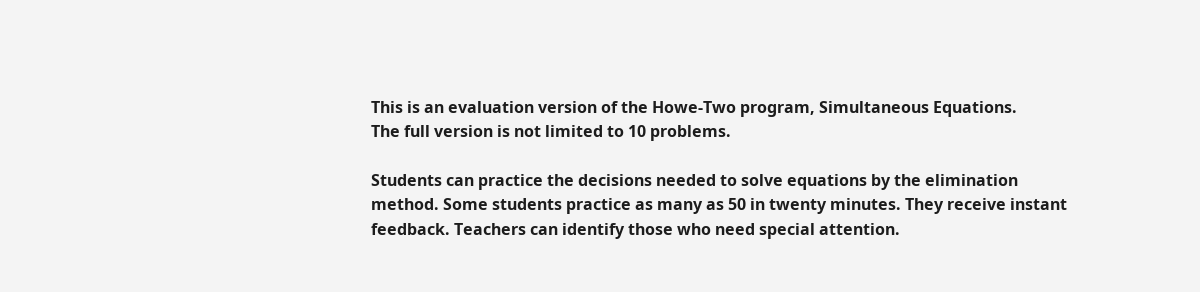This is an evaluation version of the Howe-Two program, Simultaneous Equations.
The full version is not limited to 10 problems.

Students can practice the decisions needed to solve equations by the elimination method. Some students practice as many as 50 in twenty minutes. They receive instant feedback. Teachers can identify those who need special attention.